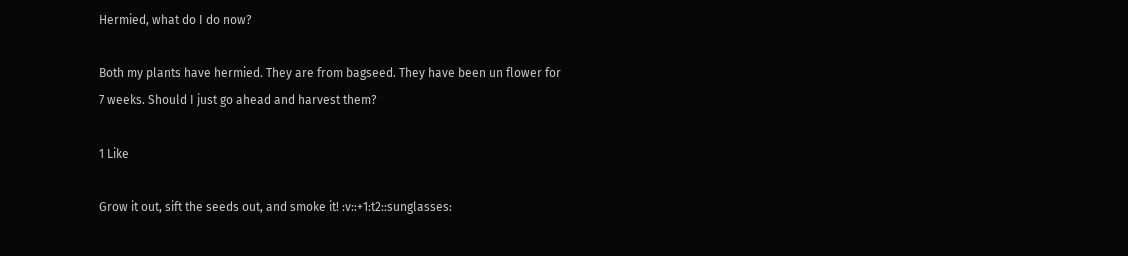Hermied, what do I do now?

Both my plants have hermied. They are from bagseed. They have been un flower for 7 weeks. Should I just go ahead and harvest them?

1 Like

Grow it out, sift the seeds out, and smoke it! :v::+1:t2::sunglasses: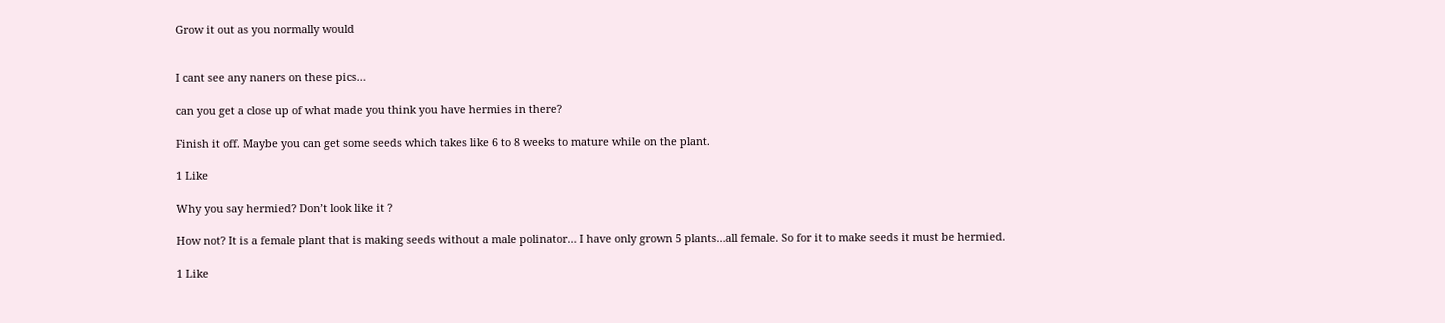Grow it out as you normally would


I cant see any naners on these pics…

can you get a close up of what made you think you have hermies in there?

Finish it off. Maybe you can get some seeds which takes like 6 to 8 weeks to mature while on the plant.

1 Like

Why you say hermied? Don’t look like it ?

How not? It is a female plant that is making seeds without a male polinator… I have only grown 5 plants…all female. So for it to make seeds it must be hermied.

1 Like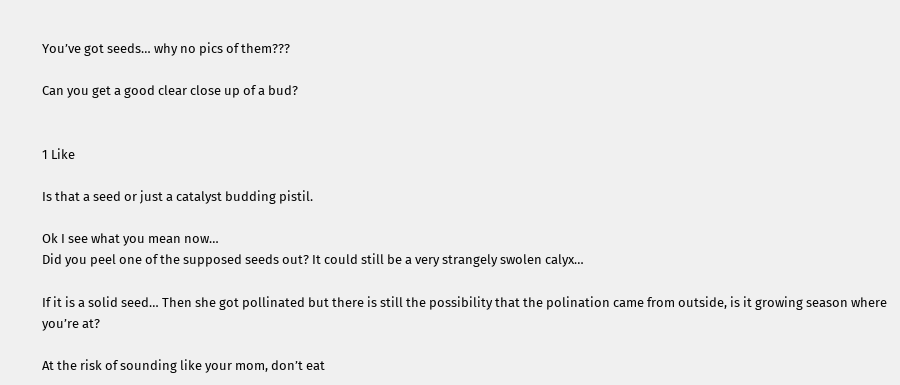You’ve got seeds… why no pics of them???

Can you get a good clear close up of a bud?


1 Like

Is that a seed or just a catalyst budding pistil.

Ok I see what you mean now…
Did you peel one of the supposed seeds out? It could still be a very strangely swolen calyx…

If it is a solid seed… Then she got pollinated but there is still the possibility that the polination came from outside, is it growing season where you’re at?

At the risk of sounding like your mom, don’t eat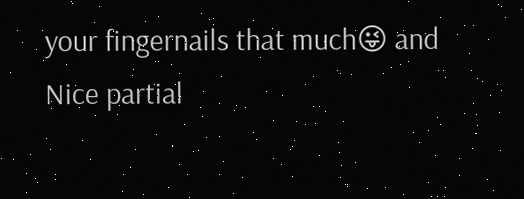your fingernails that much😜 and
Nice partial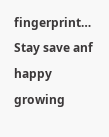fingerprint… Stay save anf happy growing